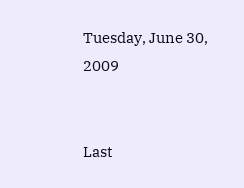Tuesday, June 30, 2009


Last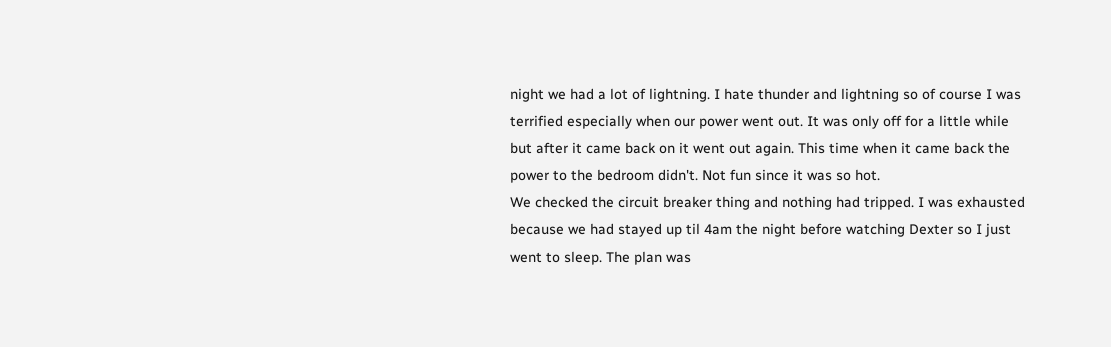night we had a lot of lightning. I hate thunder and lightning so of course I was terrified especially when our power went out. It was only off for a little while but after it came back on it went out again. This time when it came back the power to the bedroom didn't. Not fun since it was so hot.
We checked the circuit breaker thing and nothing had tripped. I was exhausted because we had stayed up til 4am the night before watching Dexter so I just went to sleep. The plan was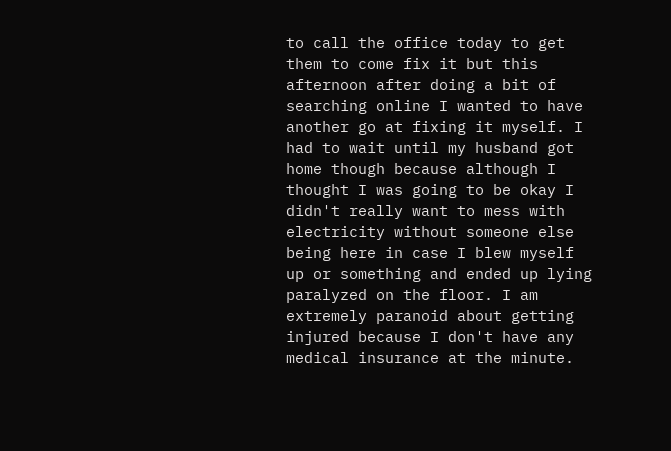to call the office today to get them to come fix it but this afternoon after doing a bit of searching online I wanted to have another go at fixing it myself. I had to wait until my husband got home though because although I thought I was going to be okay I didn't really want to mess with electricity without someone else being here in case I blew myself up or something and ended up lying paralyzed on the floor. I am extremely paranoid about getting injured because I don't have any medical insurance at the minute.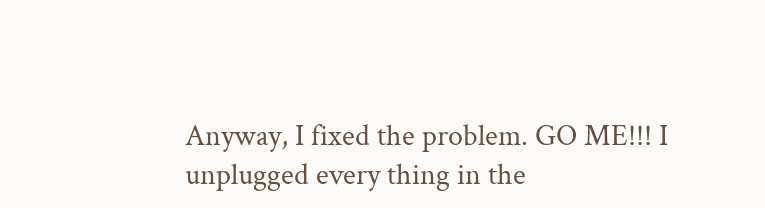Anyway, I fixed the problem. GO ME!!! I unplugged every thing in the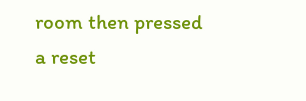room then pressed a reset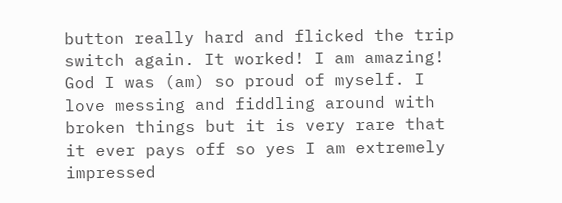button really hard and flicked the trip switch again. It worked! I am amazing!
God I was (am) so proud of myself. I love messing and fiddling around with broken things but it is very rare that it ever pays off so yes I am extremely impressed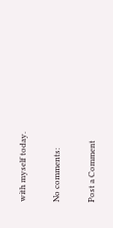with myself today.

No comments:

Post a Comment